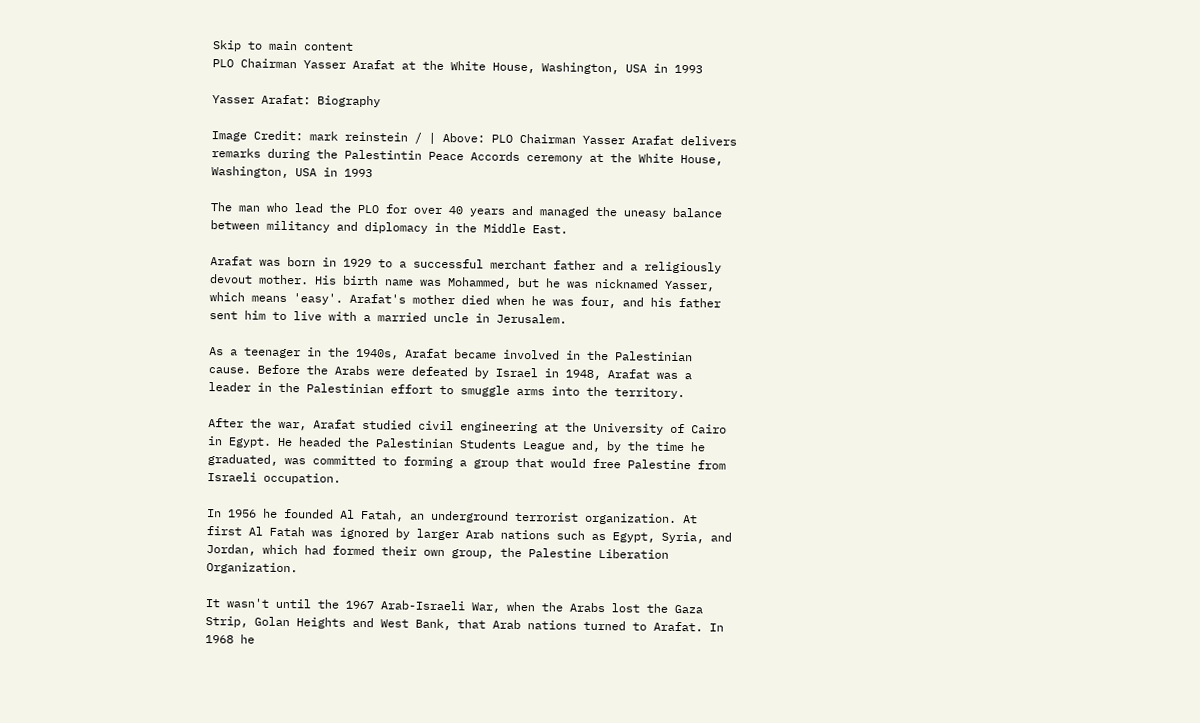Skip to main content
PLO Chairman Yasser Arafat at the White House, Washington, USA in 1993

Yasser Arafat: Biography

Image Credit: mark reinstein / | Above: PLO Chairman Yasser Arafat delivers remarks during the Palestintin Peace Accords ceremony at the White House, Washington, USA in 1993

The man who lead the PLO for over 40 years and managed the uneasy balance between militancy and diplomacy in the Middle East.

Arafat was born in 1929 to a successful merchant father and a religiously devout mother. His birth name was Mohammed, but he was nicknamed Yasser, which means 'easy'. Arafat's mother died when he was four, and his father sent him to live with a married uncle in Jerusalem.

As a teenager in the 1940s, Arafat became involved in the Palestinian cause. Before the Arabs were defeated by Israel in 1948, Arafat was a leader in the Palestinian effort to smuggle arms into the territory.

After the war, Arafat studied civil engineering at the University of Cairo in Egypt. He headed the Palestinian Students League and, by the time he graduated, was committed to forming a group that would free Palestine from Israeli occupation.

In 1956 he founded Al Fatah, an underground terrorist organization. At first Al Fatah was ignored by larger Arab nations such as Egypt, Syria, and Jordan, which had formed their own group, the Palestine Liberation Organization.

It wasn't until the 1967 Arab-Israeli War, when the Arabs lost the Gaza Strip, Golan Heights and West Bank, that Arab nations turned to Arafat. In 1968 he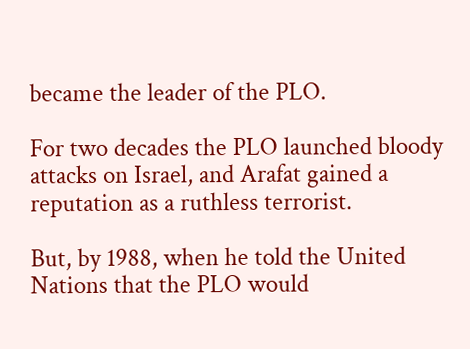became the leader of the PLO.

For two decades the PLO launched bloody attacks on Israel, and Arafat gained a reputation as a ruthless terrorist.

But, by 1988, when he told the United Nations that the PLO would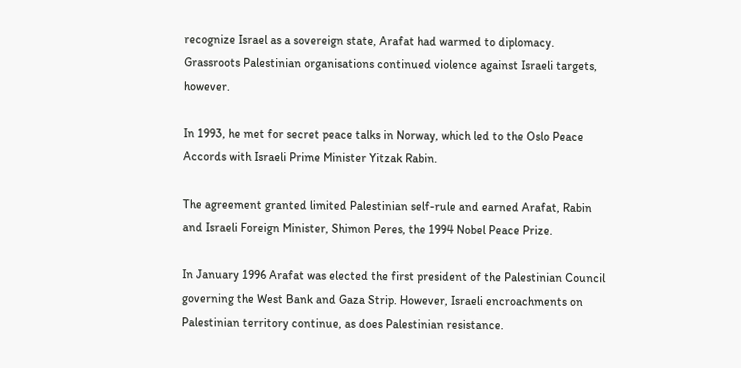recognize Israel as a sovereign state, Arafat had warmed to diplomacy. Grassroots Palestinian organisations continued violence against Israeli targets, however.

In 1993, he met for secret peace talks in Norway, which led to the Oslo Peace Accords with Israeli Prime Minister Yitzak Rabin.

The agreement granted limited Palestinian self-rule and earned Arafat, Rabin and Israeli Foreign Minister, Shimon Peres, the 1994 Nobel Peace Prize.

In January 1996 Arafat was elected the first president of the Palestinian Council governing the West Bank and Gaza Strip. However, Israeli encroachments on Palestinian territory continue, as does Palestinian resistance.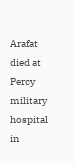Arafat died at Percy military hospital in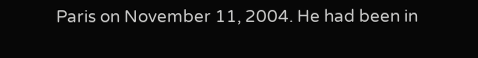Paris on November 11, 2004. He had been in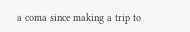a coma since making a trip to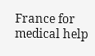France for medical help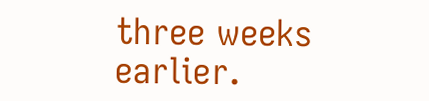three weeks earlier.